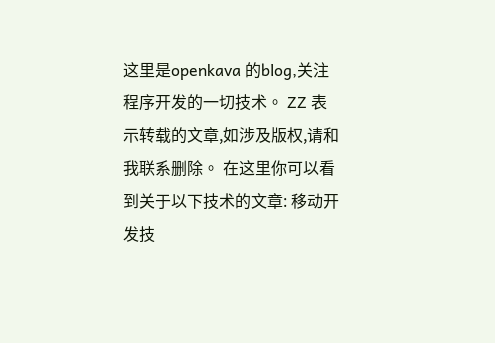这里是openkava 的blog,关注程序开发的一切技术。 ZZ 表示转载的文章,如涉及版权,请和我联系删除。 在这里你可以看到关于以下技术的文章: 移动开发技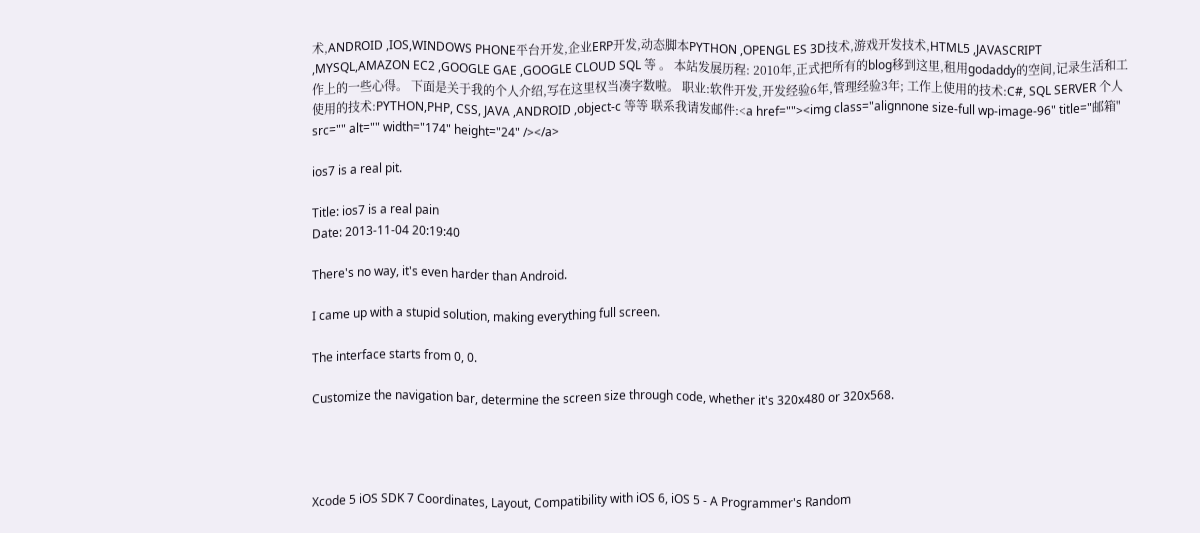术,ANDROID ,IOS,WINDOWS PHONE平台开发,企业ERP开发,动态脚本PYTHON ,OPENGL ES 3D技术,游戏开发技术,HTML5 ,JAVASCRIPT ,MYSQL,AMAZON EC2 ,GOOGLE GAE ,GOOGLE CLOUD SQL 等 。 本站发展历程: 2010年,正式把所有的blog移到这里,租用godaddy的空间,记录生活和工作上的一些心得。 下面是关于我的个人介绍,写在这里权当凑字数啦。 职业:软件开发,开发经验6年,管理经验3年; 工作上使用的技术:C#, SQL SERVER 个人使用的技术:PYTHON,PHP, CSS, JAVA ,ANDROID ,object-c 等等 联系我请发邮件:<a href=""><img class="alignnone size-full wp-image-96" title="邮箱" src="" alt="" width="174" height="24" /></a>

ios7 is a real pit.

Title: ios7 is a real pain
Date: 2013-11-04 20:19:40

There's no way, it's even harder than Android.

I came up with a stupid solution, making everything full screen.

The interface starts from 0, 0.

Customize the navigation bar, determine the screen size through code, whether it's 320x480 or 320x568.




Xcode 5 iOS SDK 7 Coordinates, Layout, Compatibility with iOS 6, iOS 5 - A Programmer's Random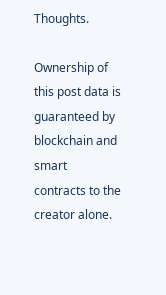Thoughts.

Ownership of this post data is guaranteed by blockchain and smart contracts to the creator alone.